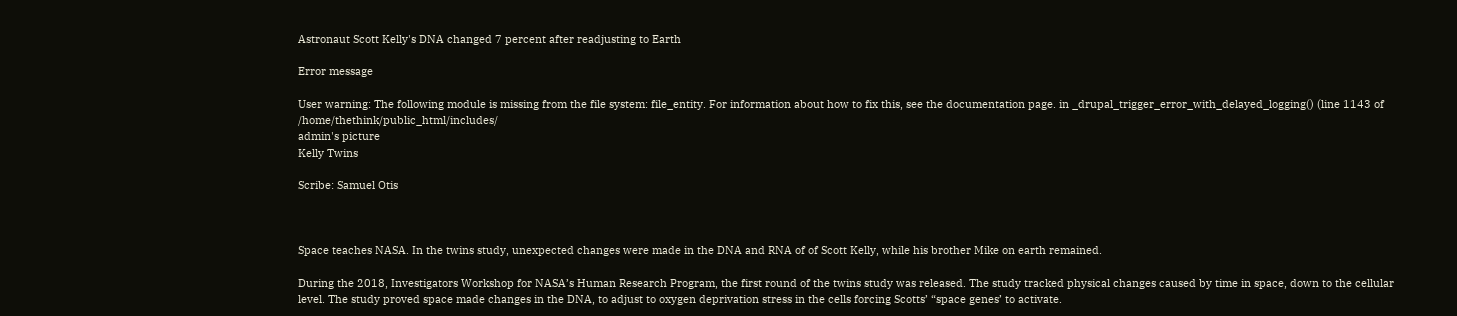Astronaut Scott Kelly's DNA changed 7 percent after readjusting to Earth

Error message

User warning: The following module is missing from the file system: file_entity. For information about how to fix this, see the documentation page. in _drupal_trigger_error_with_delayed_logging() (line 1143 of /home/thethink/public_html/includes/
admin's picture
Kelly Twins

Scribe: Samuel Otis



Space teaches NASA. In the twins study, unexpected changes were made in the DNA and RNA of of Scott Kelly, while his brother Mike on earth remained.

During the 2018, Investigators Workshop for NASA’s Human Research Program, the first round of the twins study was released. The study tracked physical changes caused by time in space, down to the cellular level. The study proved space made changes in the DNA, to adjust to oxygen deprivation stress in the cells forcing Scotts’ “space genes’ to activate.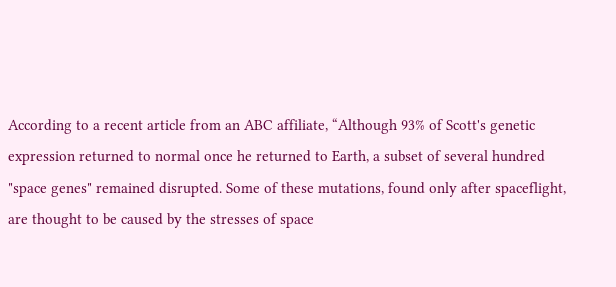According to a recent article from an ABC affiliate, “Although 93% of Scott's genetic expression returned to normal once he returned to Earth, a subset of several hundred "space genes" remained disrupted. Some of these mutations, found only after spaceflight, are thought to be caused by the stresses of space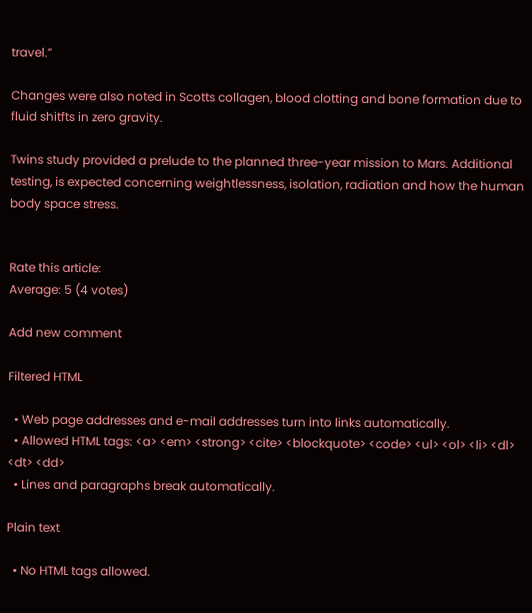travel.”

Changes were also noted in Scotts collagen, blood clotting and bone formation due to fluid shitfts in zero gravity.

Twins study provided a prelude to the planned three-year mission to Mars. Additional testing, is expected concerning weightlessness, isolation, radiation and how the human body space stress.


Rate this article:
Average: 5 (4 votes)

Add new comment

Filtered HTML

  • Web page addresses and e-mail addresses turn into links automatically.
  • Allowed HTML tags: <a> <em> <strong> <cite> <blockquote> <code> <ul> <ol> <li> <dl> <dt> <dd>
  • Lines and paragraphs break automatically.

Plain text

  • No HTML tags allowed.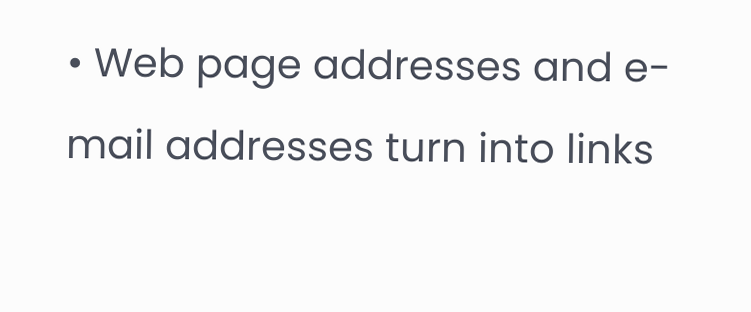• Web page addresses and e-mail addresses turn into links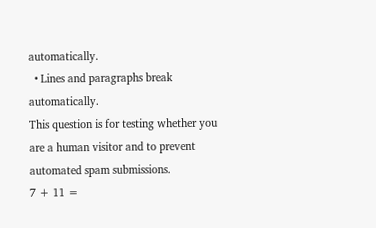automatically.
  • Lines and paragraphs break automatically.
This question is for testing whether you are a human visitor and to prevent automated spam submissions.
7 + 11 =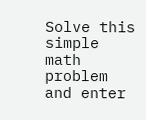Solve this simple math problem and enter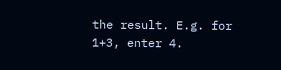the result. E.g. for 1+3, enter 4.